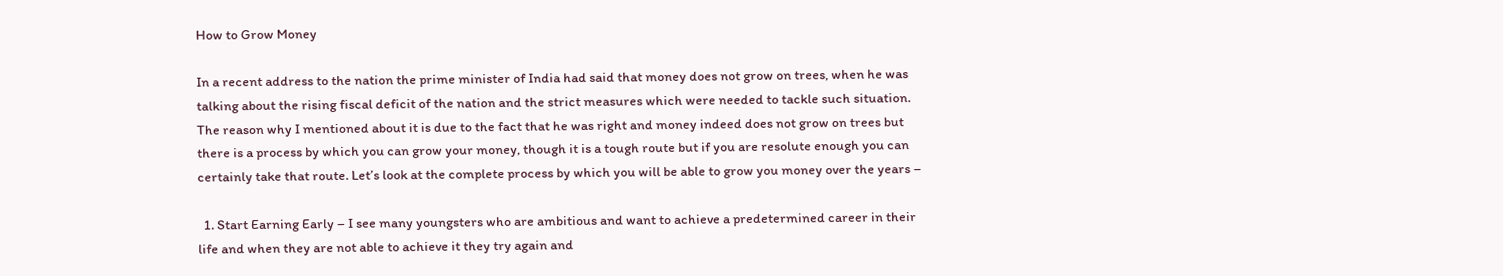How to Grow Money

In a recent address to the nation the prime minister of India had said that money does not grow on trees, when he was talking about the rising fiscal deficit of the nation and the strict measures which were needed to tackle such situation. The reason why I mentioned about it is due to the fact that he was right and money indeed does not grow on trees but there is a process by which you can grow your money, though it is a tough route but if you are resolute enough you can certainly take that route. Let’s look at the complete process by which you will be able to grow you money over the years –

  1. Start Earning Early – I see many youngsters who are ambitious and want to achieve a predetermined career in their life and when they are not able to achieve it they try again and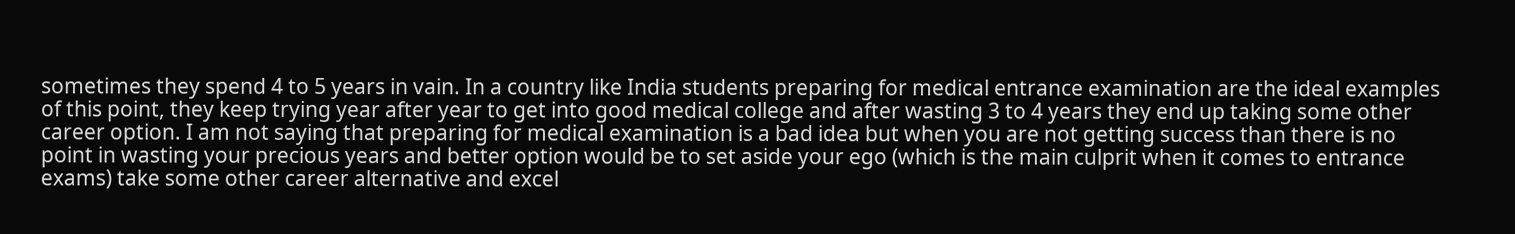sometimes they spend 4 to 5 years in vain. In a country like India students preparing for medical entrance examination are the ideal examples of this point, they keep trying year after year to get into good medical college and after wasting 3 to 4 years they end up taking some other career option. I am not saying that preparing for medical examination is a bad idea but when you are not getting success than there is no point in wasting your precious years and better option would be to set aside your ego (which is the main culprit when it comes to entrance exams) take some other career alternative and excel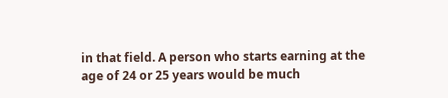in that field. A person who starts earning at the age of 24 or 25 years would be much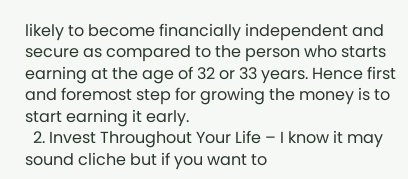likely to become financially independent and secure as compared to the person who starts earning at the age of 32 or 33 years. Hence first and foremost step for growing the money is to start earning it early.
  2. Invest Throughout Your Life – I know it may sound cliche but if you want to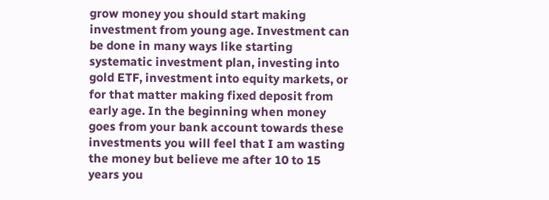grow money you should start making investment from young age. Investment can be done in many ways like starting systematic investment plan, investing into gold ETF, investment into equity markets, or for that matter making fixed deposit from early age. In the beginning when money goes from your bank account towards these investments you will feel that I am wasting the money but believe me after 10 to 15 years you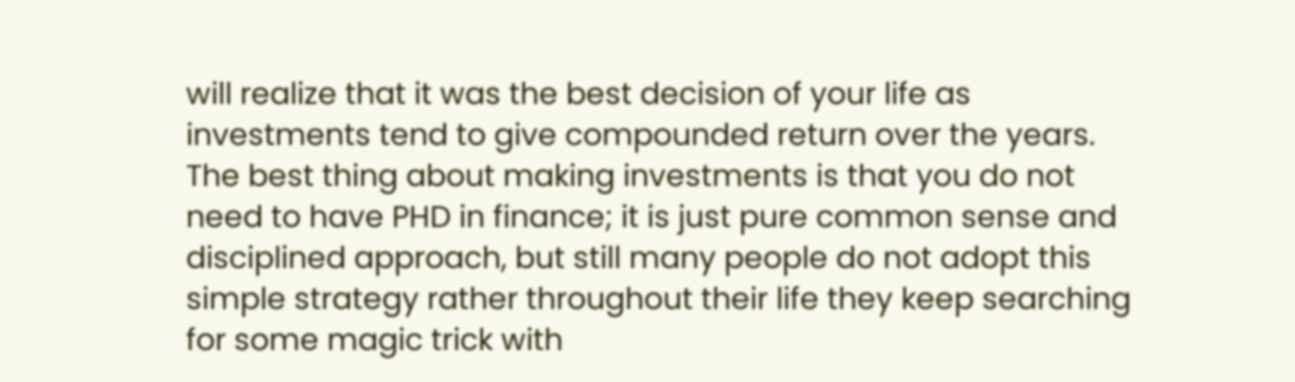will realize that it was the best decision of your life as investments tend to give compounded return over the years. The best thing about making investments is that you do not need to have PHD in finance; it is just pure common sense and disciplined approach, but still many people do not adopt this simple strategy rather throughout their life they keep searching for some magic trick with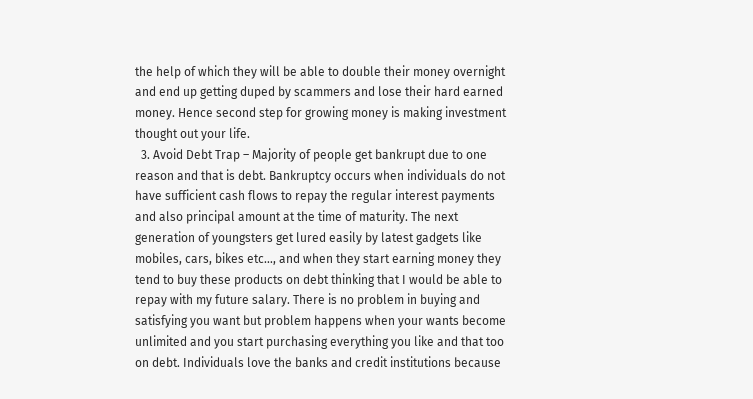the help of which they will be able to double their money overnight and end up getting duped by scammers and lose their hard earned money. Hence second step for growing money is making investment thought out your life.
  3. Avoid Debt Trap – Majority of people get bankrupt due to one reason and that is debt. Bankruptcy occurs when individuals do not have sufficient cash flows to repay the regular interest payments and also principal amount at the time of maturity. The next generation of youngsters get lured easily by latest gadgets like mobiles, cars, bikes etc…, and when they start earning money they tend to buy these products on debt thinking that I would be able to repay with my future salary. There is no problem in buying and satisfying you want but problem happens when your wants become unlimited and you start purchasing everything you like and that too on debt. Individuals love the banks and credit institutions because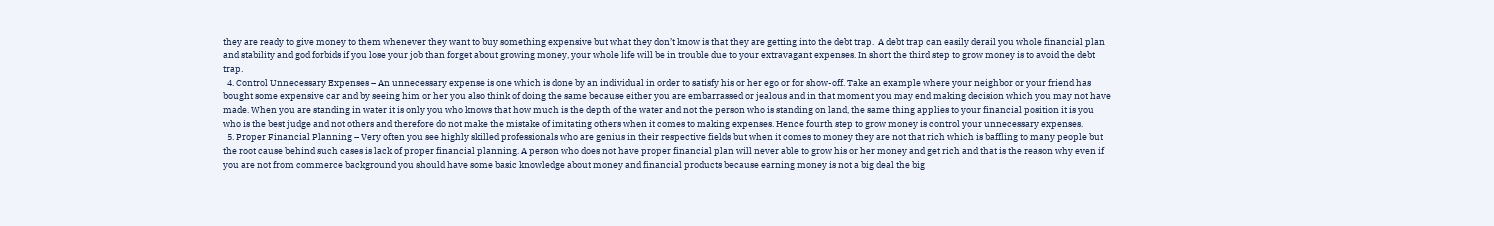they are ready to give money to them whenever they want to buy something expensive but what they don’t know is that they are getting into the debt trap.  A debt trap can easily derail you whole financial plan and stability and god forbids if you lose your job than forget about growing money, your whole life will be in trouble due to your extravagant expenses. In short the third step to grow money is to avoid the debt trap.
  4. Control Unnecessary Expenses – An unnecessary expense is one which is done by an individual in order to satisfy his or her ego or for show-off. Take an example where your neighbor or your friend has bought some expensive car and by seeing him or her you also think of doing the same because either you are embarrassed or jealous and in that moment you may end making decision which you may not have made. When you are standing in water it is only you who knows that how much is the depth of the water and not the person who is standing on land, the same thing applies to your financial position it is you who is the best judge and not others and therefore do not make the mistake of imitating others when it comes to making expenses. Hence fourth step to grow money is control your unnecessary expenses.
  5. Proper Financial Planning – Very often you see highly skilled professionals who are genius in their respective fields but when it comes to money they are not that rich which is baffling to many people but the root cause behind such cases is lack of proper financial planning. A person who does not have proper financial plan will never able to grow his or her money and get rich and that is the reason why even if you are not from commerce background you should have some basic knowledge about money and financial products because earning money is not a big deal the big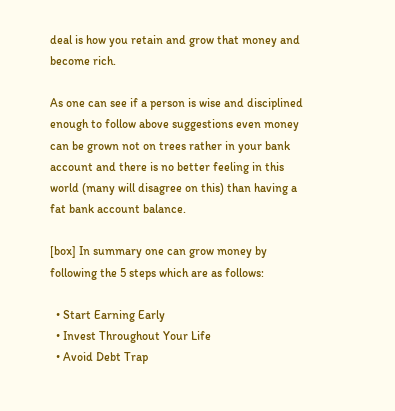deal is how you retain and grow that money and become rich.

As one can see if a person is wise and disciplined enough to follow above suggestions even money can be grown not on trees rather in your bank account and there is no better feeling in this world (many will disagree on this) than having a fat bank account balance.

[box] In summary one can grow money by following the 5 steps which are as follows:

  • Start Earning Early
  • Invest Throughout Your Life
  • Avoid Debt Trap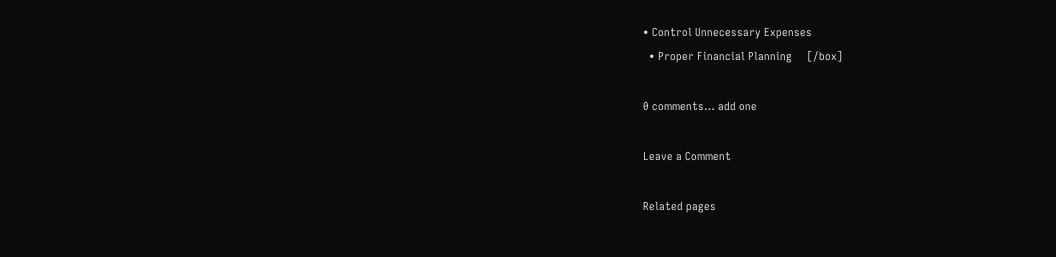• Control Unnecessary Expenses
  • Proper Financial Planning     [/box]

0 comments… add one

Leave a Comment

Related pages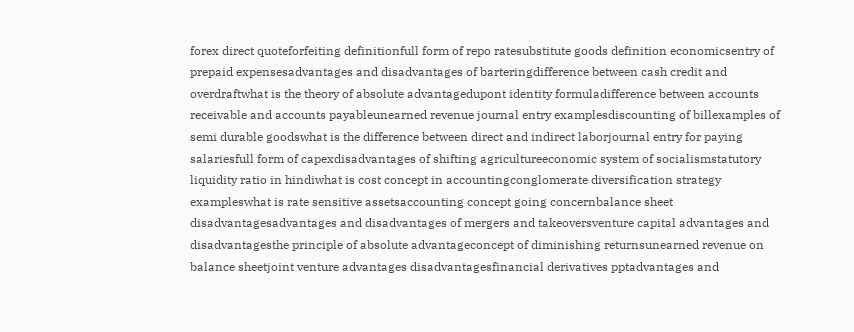forex direct quoteforfeiting definitionfull form of repo ratesubstitute goods definition economicsentry of prepaid expensesadvantages and disadvantages of barteringdifference between cash credit and overdraftwhat is the theory of absolute advantagedupont identity formuladifference between accounts receivable and accounts payableunearned revenue journal entry examplesdiscounting of billexamples of semi durable goodswhat is the difference between direct and indirect laborjournal entry for paying salariesfull form of capexdisadvantages of shifting agricultureeconomic system of socialismstatutory liquidity ratio in hindiwhat is cost concept in accountingconglomerate diversification strategy exampleswhat is rate sensitive assetsaccounting concept going concernbalance sheet disadvantagesadvantages and disadvantages of mergers and takeoversventure capital advantages and disadvantagesthe principle of absolute advantageconcept of diminishing returnsunearned revenue on balance sheetjoint venture advantages disadvantagesfinancial derivatives pptadvantages and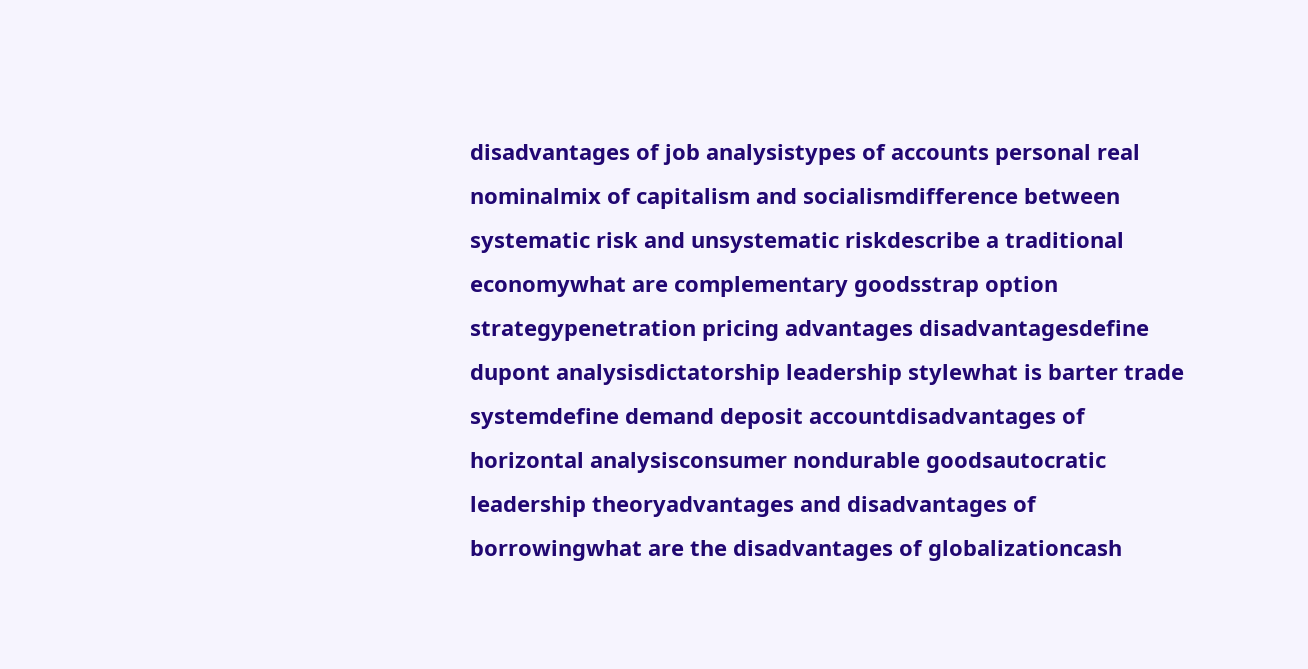disadvantages of job analysistypes of accounts personal real nominalmix of capitalism and socialismdifference between systematic risk and unsystematic riskdescribe a traditional economywhat are complementary goodsstrap option strategypenetration pricing advantages disadvantagesdefine dupont analysisdictatorship leadership stylewhat is barter trade systemdefine demand deposit accountdisadvantages of horizontal analysisconsumer nondurable goodsautocratic leadership theoryadvantages and disadvantages of borrowingwhat are the disadvantages of globalizationcash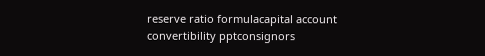reserve ratio formulacapital account convertibility pptconsignors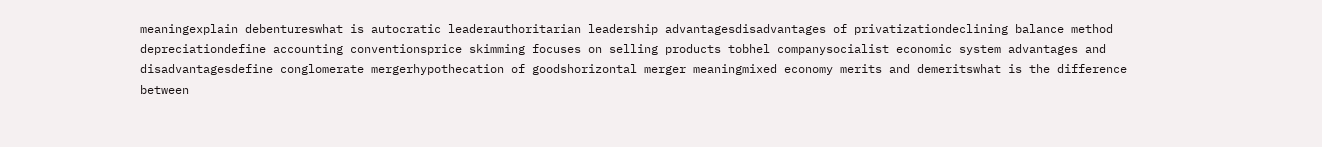meaningexplain debentureswhat is autocratic leaderauthoritarian leadership advantagesdisadvantages of privatizationdeclining balance method depreciationdefine accounting conventionsprice skimming focuses on selling products tobhel companysocialist economic system advantages and disadvantagesdefine conglomerate mergerhypothecation of goodshorizontal merger meaningmixed economy merits and demeritswhat is the difference between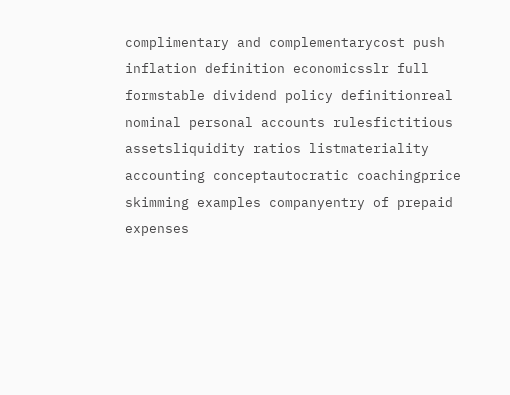complimentary and complementarycost push inflation definition economicsslr full formstable dividend policy definitionreal nominal personal accounts rulesfictitious assetsliquidity ratios listmateriality accounting conceptautocratic coachingprice skimming examples companyentry of prepaid expenses